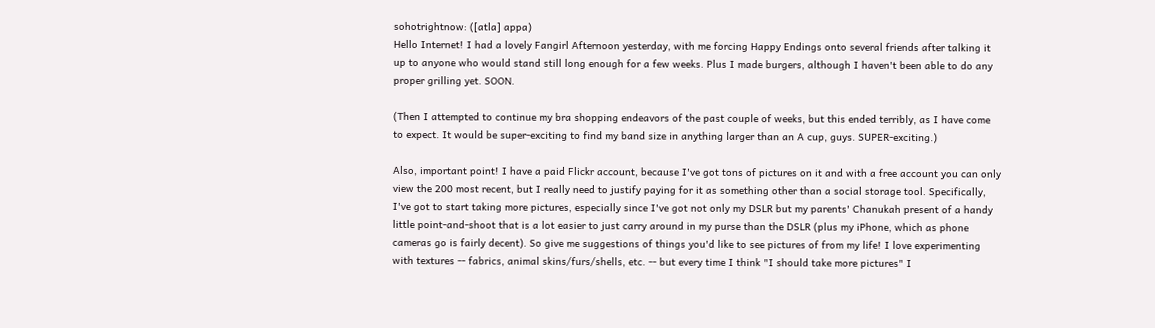sohotrightnow: ([atla] appa)
Hello Internet! I had a lovely Fangirl Afternoon yesterday, with me forcing Happy Endings onto several friends after talking it up to anyone who would stand still long enough for a few weeks. Plus I made burgers, although I haven't been able to do any proper grilling yet. SOON.

(Then I attempted to continue my bra shopping endeavors of the past couple of weeks, but this ended terribly, as I have come to expect. It would be super-exciting to find my band size in anything larger than an A cup, guys. SUPER-exciting.)

Also, important point! I have a paid Flickr account, because I've got tons of pictures on it and with a free account you can only view the 200 most recent, but I really need to justify paying for it as something other than a social storage tool. Specifically, I've got to start taking more pictures, especially since I've got not only my DSLR but my parents' Chanukah present of a handy little point-and-shoot that is a lot easier to just carry around in my purse than the DSLR (plus my iPhone, which as phone cameras go is fairly decent). So give me suggestions of things you'd like to see pictures of from my life! I love experimenting with textures -- fabrics, animal skins/furs/shells, etc. -- but every time I think "I should take more pictures" I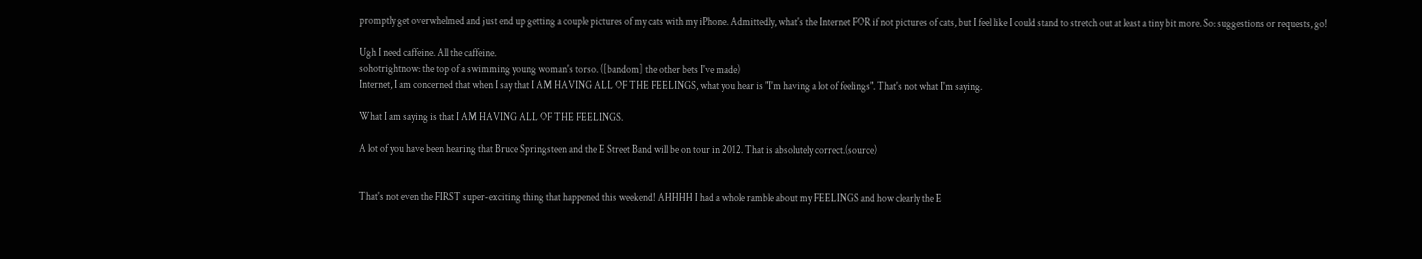promptly get overwhelmed and just end up getting a couple pictures of my cats with my iPhone. Admittedly, what's the Internet FOR if not pictures of cats, but I feel like I could stand to stretch out at least a tiny bit more. So: suggestions or requests, go!

Ugh I need caffeine. All the caffeine.
sohotrightnow: the top of a swimming young woman's torso. ([bandom] the other bets I've made)
Internet, I am concerned that when I say that I AM HAVING ALL OF THE FEELINGS, what you hear is "I'm having a lot of feelings". That's not what I'm saying.

What I am saying is that I AM HAVING ALL OF THE FEELINGS.

A lot of you have been hearing that Bruce Springsteen and the E Street Band will be on tour in 2012. That is absolutely correct.(source)


That's not even the FIRST super-exciting thing that happened this weekend! AHHHH I had a whole ramble about my FEELINGS and how clearly the E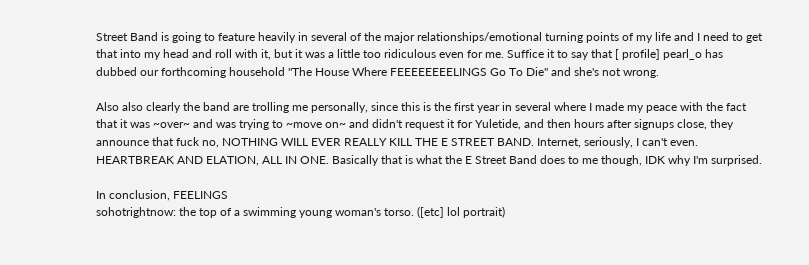Street Band is going to feature heavily in several of the major relationships/emotional turning points of my life and I need to get that into my head and roll with it, but it was a little too ridiculous even for me. Suffice it to say that [ profile] pearl_o has dubbed our forthcoming household "The House Where FEEEEEEEELINGS Go To Die" and she's not wrong.

Also also clearly the band are trolling me personally, since this is the first year in several where I made my peace with the fact that it was ~over~ and was trying to ~move on~ and didn't request it for Yuletide, and then hours after signups close, they announce that fuck no, NOTHING WILL EVER REALLY KILL THE E STREET BAND. Internet, seriously, I can't even. HEARTBREAK AND ELATION, ALL IN ONE. Basically that is what the E Street Band does to me though, IDK why I'm surprised.

In conclusion, FEELINGS
sohotrightnow: the top of a swimming young woman's torso. ([etc] lol portrait)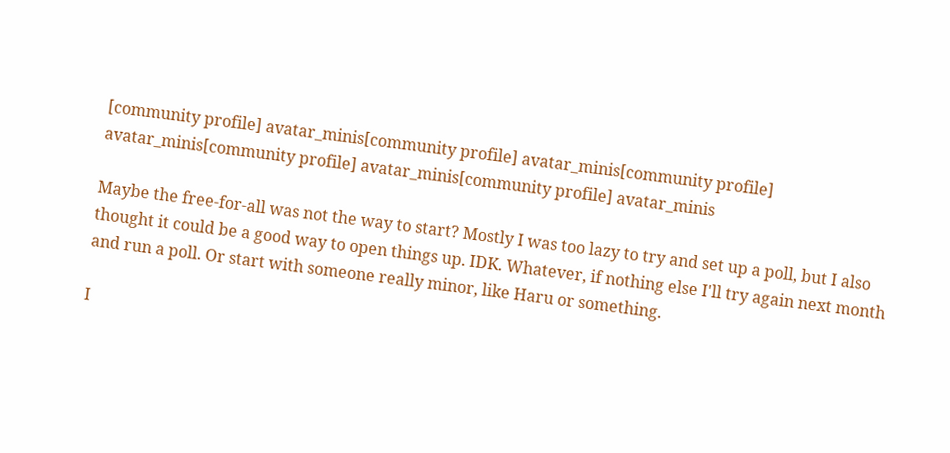[community profile] avatar_minis[community profile] avatar_minis[community profile] avatar_minis[community profile] avatar_minis[community profile] avatar_minis

Maybe the free-for-all was not the way to start? Mostly I was too lazy to try and set up a poll, but I also thought it could be a good way to open things up. IDK. Whatever, if nothing else I'll try again next month and run a poll. Or start with someone really minor, like Haru or something.

I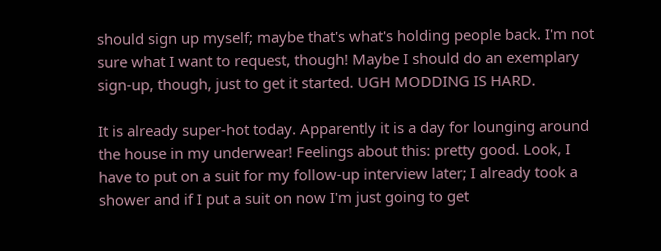should sign up myself; maybe that's what's holding people back. I'm not sure what I want to request, though! Maybe I should do an exemplary sign-up, though, just to get it started. UGH MODDING IS HARD.

It is already super-hot today. Apparently it is a day for lounging around the house in my underwear! Feelings about this: pretty good. Look, I have to put on a suit for my follow-up interview later; I already took a shower and if I put a suit on now I'm just going to get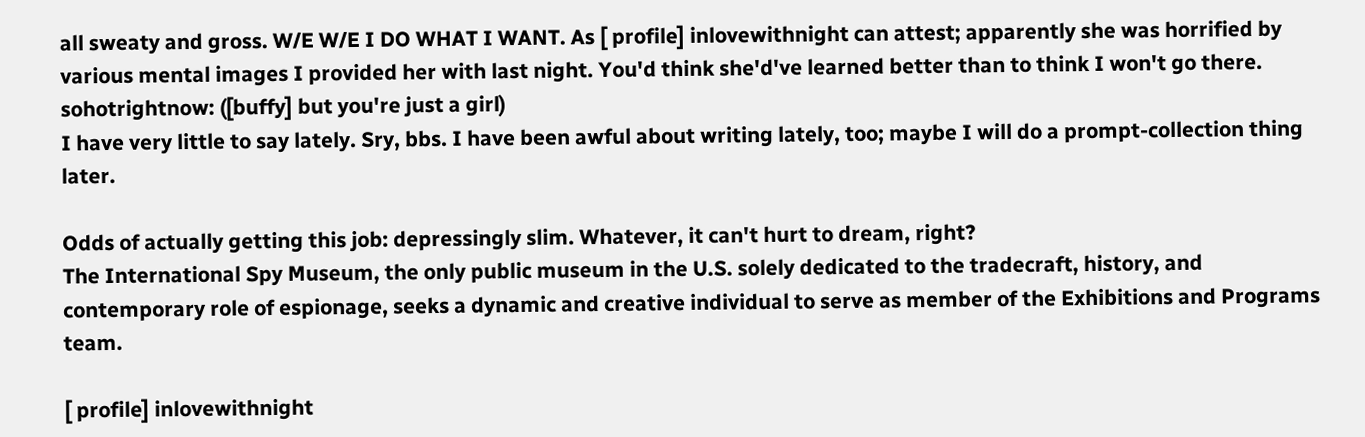all sweaty and gross. W/E W/E I DO WHAT I WANT. As [ profile] inlovewithnight can attest; apparently she was horrified by various mental images I provided her with last night. You'd think she'd've learned better than to think I won't go there.
sohotrightnow: ([buffy] but you're just a girl)
I have very little to say lately. Sry, bbs. I have been awful about writing lately, too; maybe I will do a prompt-collection thing later.

Odds of actually getting this job: depressingly slim. Whatever, it can't hurt to dream, right?
The International Spy Museum, the only public museum in the U.S. solely dedicated to the tradecraft, history, and contemporary role of espionage, seeks a dynamic and creative individual to serve as member of the Exhibitions and Programs team.

[ profile] inlovewithnight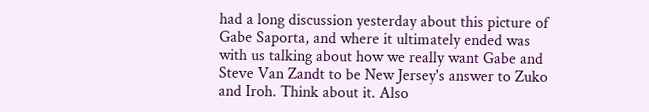had a long discussion yesterday about this picture of Gabe Saporta, and where it ultimately ended was with us talking about how we really want Gabe and Steve Van Zandt to be New Jersey's answer to Zuko and Iroh. Think about it. Also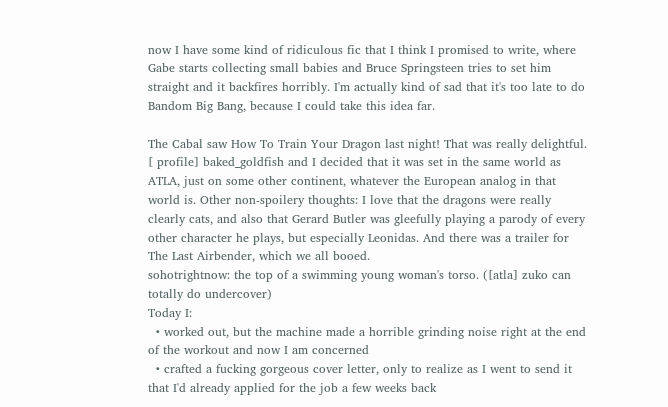now I have some kind of ridiculous fic that I think I promised to write, where Gabe starts collecting small babies and Bruce Springsteen tries to set him straight and it backfires horribly. I'm actually kind of sad that it's too late to do Bandom Big Bang, because I could take this idea far.

The Cabal saw How To Train Your Dragon last night! That was really delightful. [ profile] baked_goldfish and I decided that it was set in the same world as ATLA, just on some other continent, whatever the European analog in that world is. Other non-spoilery thoughts: I love that the dragons were really clearly cats, and also that Gerard Butler was gleefully playing a parody of every other character he plays, but especially Leonidas. And there was a trailer for The Last Airbender, which we all booed.
sohotrightnow: the top of a swimming young woman's torso. ([atla] zuko can totally do undercover)
Today I:
  • worked out, but the machine made a horrible grinding noise right at the end of the workout and now I am concerned
  • crafted a fucking gorgeous cover letter, only to realize as I went to send it that I'd already applied for the job a few weeks back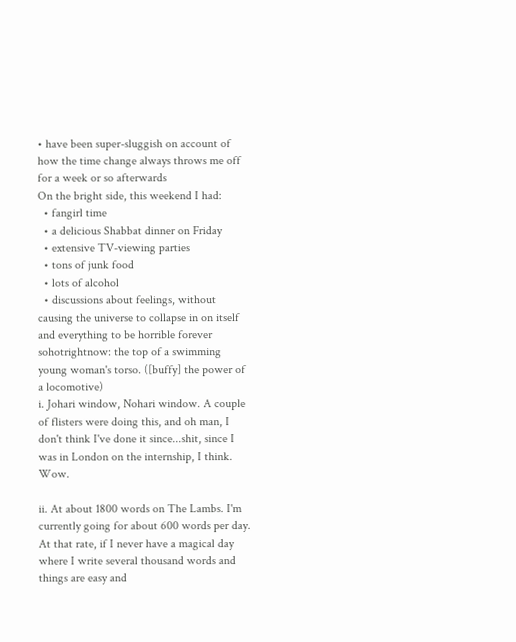• have been super-sluggish on account of how the time change always throws me off for a week or so afterwards
On the bright side, this weekend I had:
  • fangirl time
  • a delicious Shabbat dinner on Friday
  • extensive TV-viewing parties
  • tons of junk food
  • lots of alcohol
  • discussions about feelings, without causing the universe to collapse in on itself and everything to be horrible forever
sohotrightnow: the top of a swimming young woman's torso. ([buffy] the power of a locomotive)
i. Johari window, Nohari window. A couple of flisters were doing this, and oh man, I don't think I've done it since...shit, since I was in London on the internship, I think. Wow.

ii. At about 1800 words on The Lambs. I'm currently going for about 600 words per day. At that rate, if I never have a magical day where I write several thousand words and things are easy and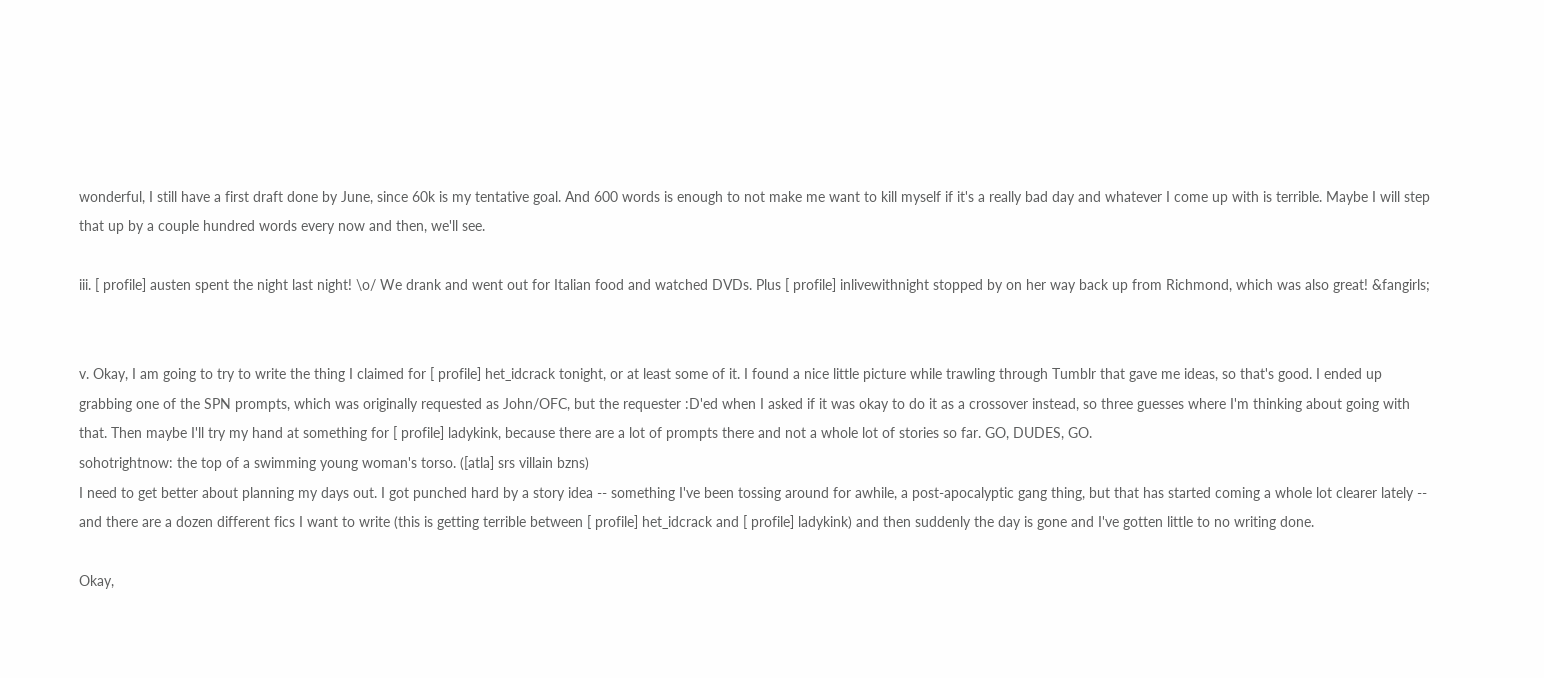wonderful, I still have a first draft done by June, since 60k is my tentative goal. And 600 words is enough to not make me want to kill myself if it's a really bad day and whatever I come up with is terrible. Maybe I will step that up by a couple hundred words every now and then, we'll see.

iii. [ profile] austen spent the night last night! \o/ We drank and went out for Italian food and watched DVDs. Plus [ profile] inlivewithnight stopped by on her way back up from Richmond, which was also great! &fangirls;


v. Okay, I am going to try to write the thing I claimed for [ profile] het_idcrack tonight, or at least some of it. I found a nice little picture while trawling through Tumblr that gave me ideas, so that's good. I ended up grabbing one of the SPN prompts, which was originally requested as John/OFC, but the requester :D'ed when I asked if it was okay to do it as a crossover instead, so three guesses where I'm thinking about going with that. Then maybe I'll try my hand at something for [ profile] ladykink, because there are a lot of prompts there and not a whole lot of stories so far. GO, DUDES, GO.
sohotrightnow: the top of a swimming young woman's torso. ([atla] srs villain bzns)
I need to get better about planning my days out. I got punched hard by a story idea -- something I've been tossing around for awhile, a post-apocalyptic gang thing, but that has started coming a whole lot clearer lately -- and there are a dozen different fics I want to write (this is getting terrible between [ profile] het_idcrack and [ profile] ladykink) and then suddenly the day is gone and I've gotten little to no writing done.

Okay,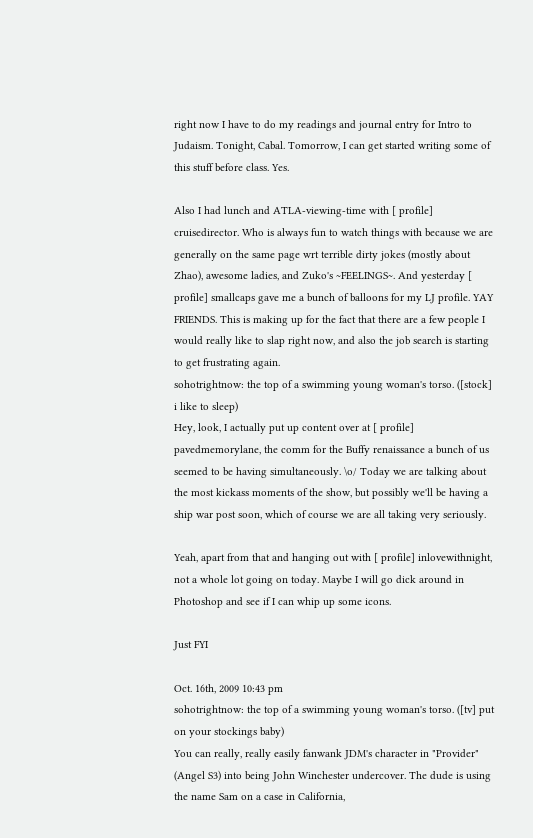right now I have to do my readings and journal entry for Intro to Judaism. Tonight, Cabal. Tomorrow, I can get started writing some of this stuff before class. Yes.

Also I had lunch and ATLA-viewing-time with [ profile] cruisedirector. Who is always fun to watch things with because we are generally on the same page wrt terrible dirty jokes (mostly about Zhao), awesome ladies, and Zuko's ~FEELINGS~. And yesterday [ profile] smallcaps gave me a bunch of balloons for my LJ profile. YAY FRIENDS. This is making up for the fact that there are a few people I would really like to slap right now, and also the job search is starting to get frustrating again.
sohotrightnow: the top of a swimming young woman's torso. ([stock] i like to sleep)
Hey, look, I actually put up content over at [ profile] pavedmemorylane, the comm for the Buffy renaissance a bunch of us seemed to be having simultaneously. \o/ Today we are talking about the most kickass moments of the show, but possibly we'll be having a ship war post soon, which of course we are all taking very seriously.

Yeah, apart from that and hanging out with [ profile] inlovewithnight, not a whole lot going on today. Maybe I will go dick around in Photoshop and see if I can whip up some icons.

Just FYI

Oct. 16th, 2009 10:43 pm
sohotrightnow: the top of a swimming young woman's torso. ([tv] put on your stockings baby)
You can really, really easily fanwank JDM's character in "Provider" (Angel S3) into being John Winchester undercover. The dude is using the name Sam on a case in California,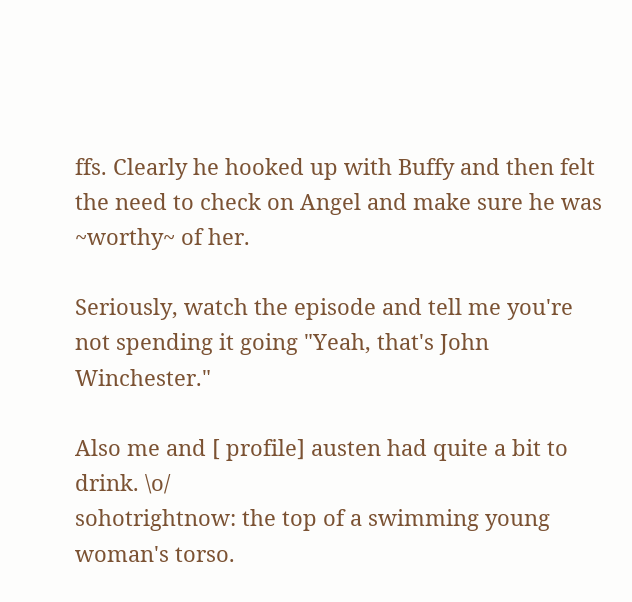ffs. Clearly he hooked up with Buffy and then felt the need to check on Angel and make sure he was ~worthy~ of her.

Seriously, watch the episode and tell me you're not spending it going "Yeah, that's John Winchester."

Also me and [ profile] austen had quite a bit to drink. \o/
sohotrightnow: the top of a swimming young woman's torso.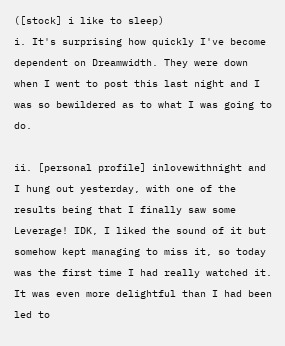([stock] i like to sleep)
i. It's surprising how quickly I've become dependent on Dreamwidth. They were down when I went to post this last night and I was so bewildered as to what I was going to do.

ii. [personal profile] inlovewithnight and I hung out yesterday, with one of the results being that I finally saw some Leverage! IDK, I liked the sound of it but somehow kept managing to miss it, so today was the first time I had really watched it. It was even more delightful than I had been led to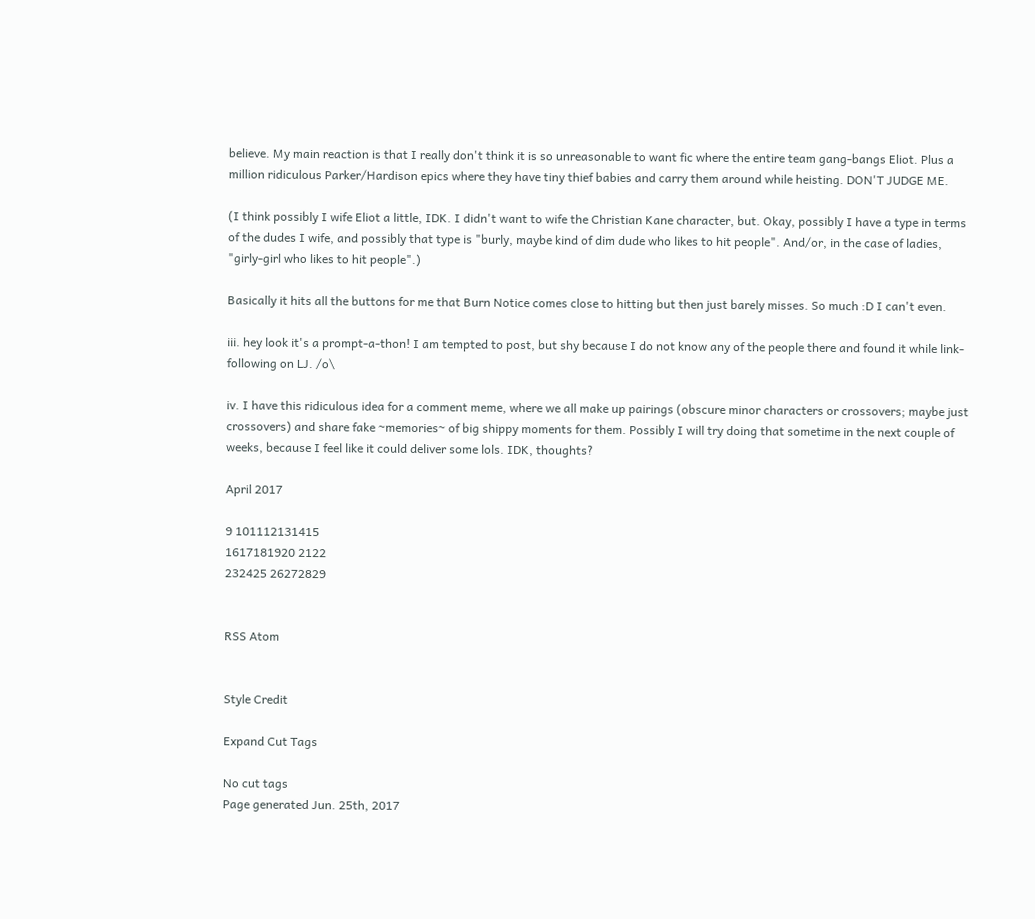believe. My main reaction is that I really don't think it is so unreasonable to want fic where the entire team gang-bangs Eliot. Plus a million ridiculous Parker/Hardison epics where they have tiny thief babies and carry them around while heisting. DON'T JUDGE ME.

(I think possibly I wife Eliot a little, IDK. I didn't want to wife the Christian Kane character, but. Okay, possibly I have a type in terms of the dudes I wife, and possibly that type is "burly, maybe kind of dim dude who likes to hit people". And/or, in the case of ladies, "girly-girl who likes to hit people".)

Basically it hits all the buttons for me that Burn Notice comes close to hitting but then just barely misses. So much :D I can't even.

iii. hey look it's a prompt-a-thon! I am tempted to post, but shy because I do not know any of the people there and found it while link-following on LJ. /o\

iv. I have this ridiculous idea for a comment meme, where we all make up pairings (obscure minor characters or crossovers; maybe just crossovers) and share fake ~memories~ of big shippy moments for them. Possibly I will try doing that sometime in the next couple of weeks, because I feel like it could deliver some lols. IDK, thoughts?

April 2017

9 101112131415
1617181920 2122
232425 26272829


RSS Atom


Style Credit

Expand Cut Tags

No cut tags
Page generated Jun. 25th, 2017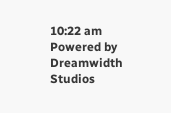10:22 am
Powered by Dreamwidth Studios